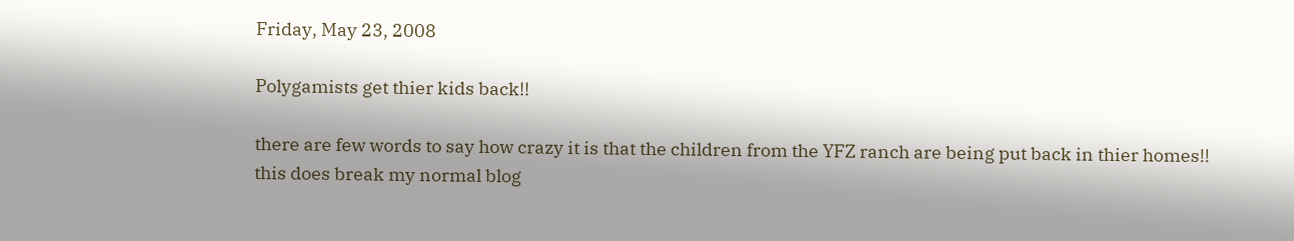Friday, May 23, 2008

Polygamists get thier kids back!!

there are few words to say how crazy it is that the children from the YFZ ranch are being put back in thier homes!!
this does break my normal blog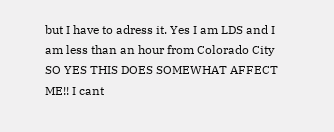but I have to adress it. Yes I am LDS and I am less than an hour from Colorado City SO YES THIS DOES SOMEWHAT AFFECT ME!! I cant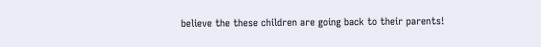believe the these children are going back to their parents!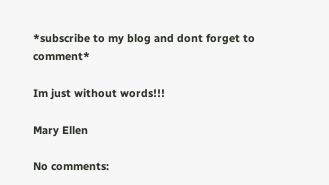*subscribe to my blog and dont forget to comment*

Im just without words!!!

Mary Ellen

No comments: